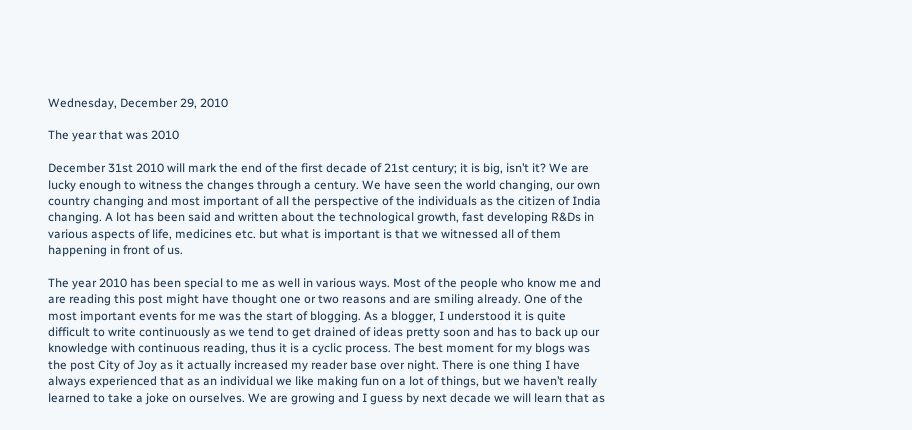Wednesday, December 29, 2010

The year that was 2010

December 31st 2010 will mark the end of the first decade of 21st century; it is big, isn’t it? We are lucky enough to witness the changes through a century. We have seen the world changing, our own country changing and most important of all the perspective of the individuals as the citizen of India changing. A lot has been said and written about the technological growth, fast developing R&Ds in various aspects of life, medicines etc. but what is important is that we witnessed all of them happening in front of us.

The year 2010 has been special to me as well in various ways. Most of the people who know me and are reading this post might have thought one or two reasons and are smiling already. One of the most important events for me was the start of blogging. As a blogger, I understood it is quite difficult to write continuously as we tend to get drained of ideas pretty soon and has to back up our knowledge with continuous reading, thus it is a cyclic process. The best moment for my blogs was the post City of Joy as it actually increased my reader base over night. There is one thing I have always experienced that as an individual we like making fun on a lot of things, but we haven’t really learned to take a joke on ourselves. We are growing and I guess by next decade we will learn that as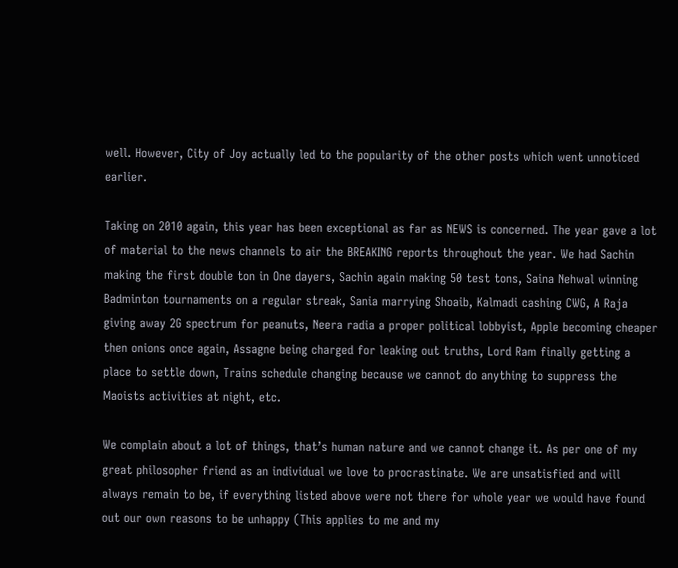well. However, City of Joy actually led to the popularity of the other posts which went unnoticed earlier.

Taking on 2010 again, this year has been exceptional as far as NEWS is concerned. The year gave a lot of material to the news channels to air the BREAKING reports throughout the year. We had Sachin making the first double ton in One dayers, Sachin again making 50 test tons, Saina Nehwal winning Badminton tournaments on a regular streak, Sania marrying Shoaib, Kalmadi cashing CWG, A Raja giving away 2G spectrum for peanuts, Neera radia a proper political lobbyist, Apple becoming cheaper then onions once again, Assagne being charged for leaking out truths, Lord Ram finally getting a place to settle down, Trains schedule changing because we cannot do anything to suppress the Maoists activities at night, etc.

We complain about a lot of things, that’s human nature and we cannot change it. As per one of my great philosopher friend as an individual we love to procrastinate. We are unsatisfied and will always remain to be, if everything listed above were not there for whole year we would have found out our own reasons to be unhappy (This applies to me and my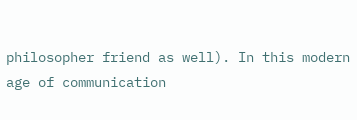philosopher friend as well). In this modern age of communication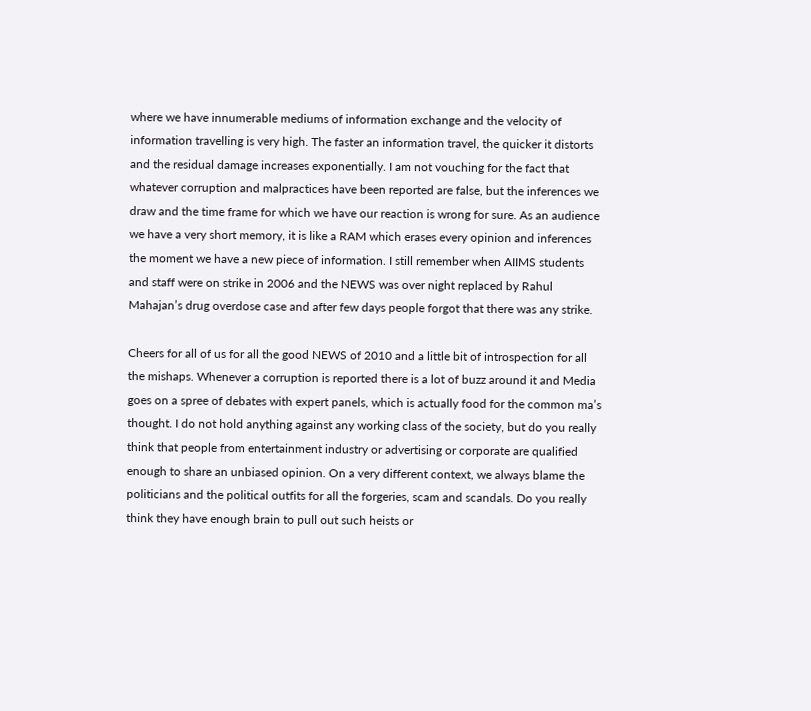where we have innumerable mediums of information exchange and the velocity of information travelling is very high. The faster an information travel, the quicker it distorts and the residual damage increases exponentially. I am not vouching for the fact that whatever corruption and malpractices have been reported are false, but the inferences we draw and the time frame for which we have our reaction is wrong for sure. As an audience we have a very short memory, it is like a RAM which erases every opinion and inferences the moment we have a new piece of information. I still remember when AIIMS students and staff were on strike in 2006 and the NEWS was over night replaced by Rahul Mahajan’s drug overdose case and after few days people forgot that there was any strike.

Cheers for all of us for all the good NEWS of 2010 and a little bit of introspection for all the mishaps. Whenever a corruption is reported there is a lot of buzz around it and Media goes on a spree of debates with expert panels, which is actually food for the common ma’s thought. I do not hold anything against any working class of the society, but do you really think that people from entertainment industry or advertising or corporate are qualified enough to share an unbiased opinion. On a very different context, we always blame the politicians and the political outfits for all the forgeries, scam and scandals. Do you really think they have enough brain to pull out such heists or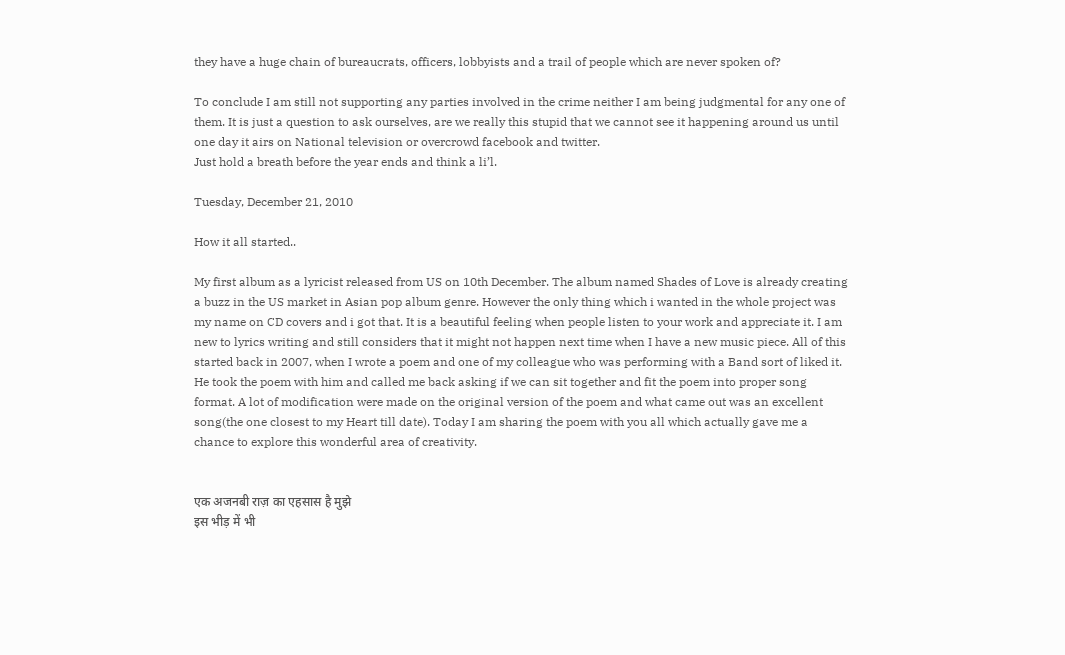they have a huge chain of bureaucrats, officers, lobbyists and a trail of people which are never spoken of?

To conclude I am still not supporting any parties involved in the crime neither I am being judgmental for any one of them. It is just a question to ask ourselves, are we really this stupid that we cannot see it happening around us until one day it airs on National television or overcrowd facebook and twitter.
Just hold a breath before the year ends and think a li’l.

Tuesday, December 21, 2010

How it all started..

My first album as a lyricist released from US on 10th December. The album named Shades of Love is already creating a buzz in the US market in Asian pop album genre. However the only thing which i wanted in the whole project was my name on CD covers and i got that. It is a beautiful feeling when people listen to your work and appreciate it. I am new to lyrics writing and still considers that it might not happen next time when I have a new music piece. All of this started back in 2007, when I wrote a poem and one of my colleague who was performing with a Band sort of liked it. He took the poem with him and called me back asking if we can sit together and fit the poem into proper song format. A lot of modification were made on the original version of the poem and what came out was an excellent song(the one closest to my Heart till date). Today I am sharing the poem with you all which actually gave me a chance to explore this wonderful area of creativity.


एक अजनबी राज़ का एहसास है मुझे
इस भीड़ में भी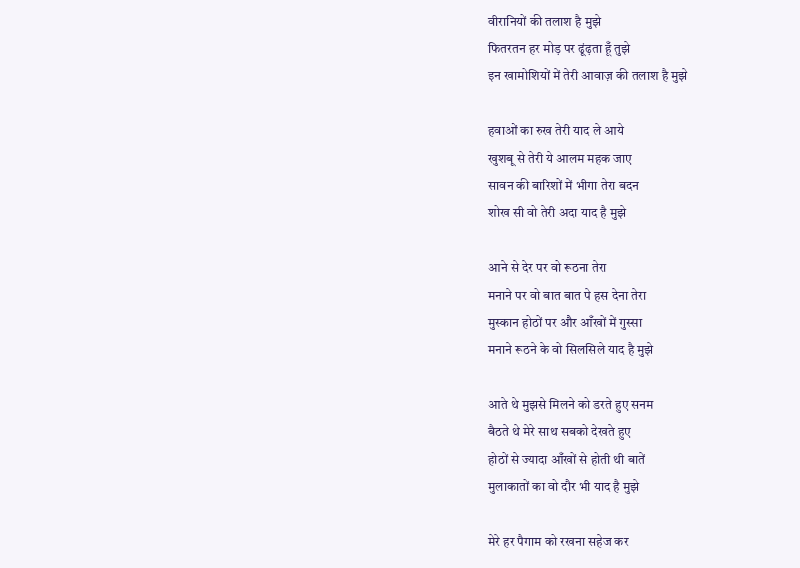वीरानियों की तलाश है मुझे
फितरतन हर मोड़ पर ढूंढ़ता हूँ तुझे
इन खामोशियों में तेरी आवाज़ की तलाश है मुझे

हवाओं का रुख तेरी याद ले आये
खुशबू से तेरी ये आलम महक जाए
सावन की बारिशों में भीगा तेरा बदन
शोख सी वो तेरी अदा याद है मुझे

आने से देर पर वो रूठना तेरा
मनाने पर वो बात बात पे हस देना तेरा
मुस्कान होठों पर और आँखों में गुस्सा
मनाने रूठने के वो सिलसिले याद है मुझे

आते थे मुझसे मिलने को डरते हुए सनम
बैठते थे मेरे साथ सबको देखते हुए
होठों से ज्यादा आँखों से होती थी बातें
मुलाकातों का वो दौर भी याद है मुझे

मेरे हर पैगाम को रखना सहेज कर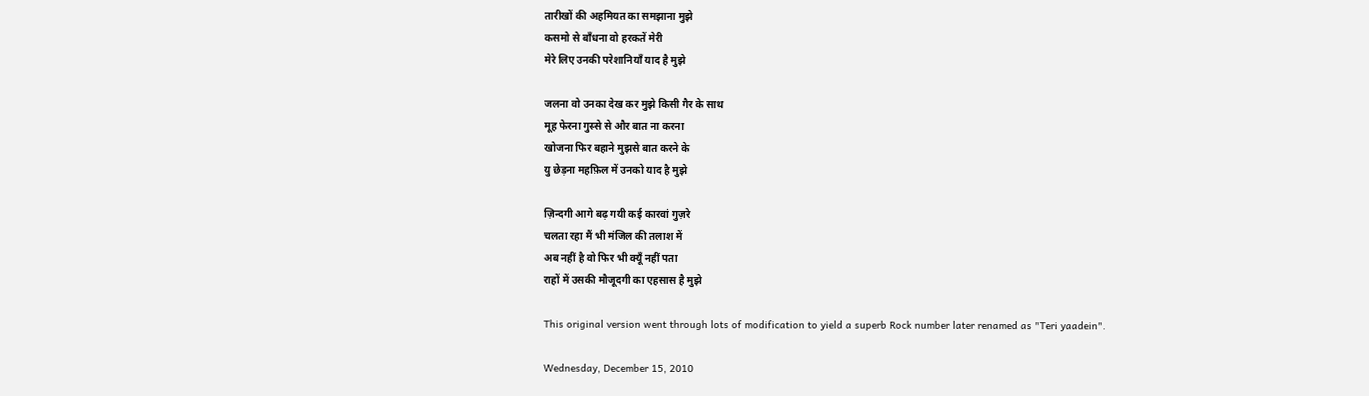तारीखों की अहमियत का समझाना मुझे
कसमो से बाँधना वो हरकतें मेरी
मेरे लिए उनकी परेशानियाँ याद है मुझे

जलना वो उनका देख कर मुझे किसी गैर के साथ
मूह फेरना गुस्से से और बात ना करना
खोजना फिर बहाने मुझसे बात करने के
यु छेड़ना महफ़िल में उनको याद है मुझे

ज़िन्दगी आगे बढ़ गयी कई कारवां गुज़रे
चलता रहा मैं भी मंजिल की तलाश में
अब नहीं है वो फिर भी क्यूँ नहीं पता
राहों में उसकी मौजूदगी का एहसास है मुझे

This original version went through lots of modification to yield a superb Rock number later renamed as "Teri yaadein".

Wednesday, December 15, 2010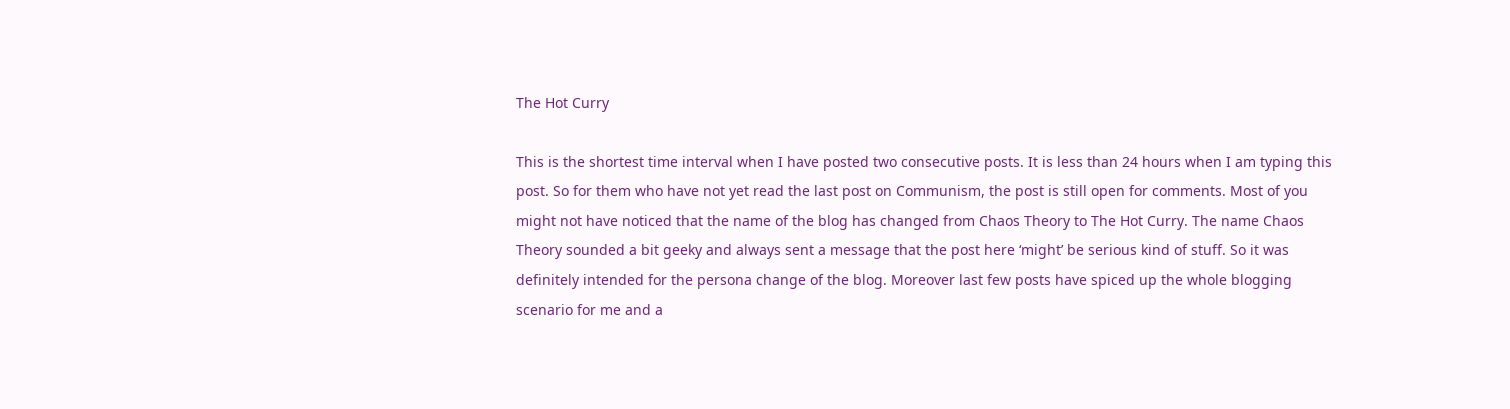The Hot Curry

This is the shortest time interval when I have posted two consecutive posts. It is less than 24 hours when I am typing this post. So for them who have not yet read the last post on Communism, the post is still open for comments. Most of you might not have noticed that the name of the blog has changed from Chaos Theory to The Hot Curry. The name Chaos Theory sounded a bit geeky and always sent a message that the post here ‘might’ be serious kind of stuff. So it was definitely intended for the persona change of the blog. Moreover last few posts have spiced up the whole blogging scenario for me and a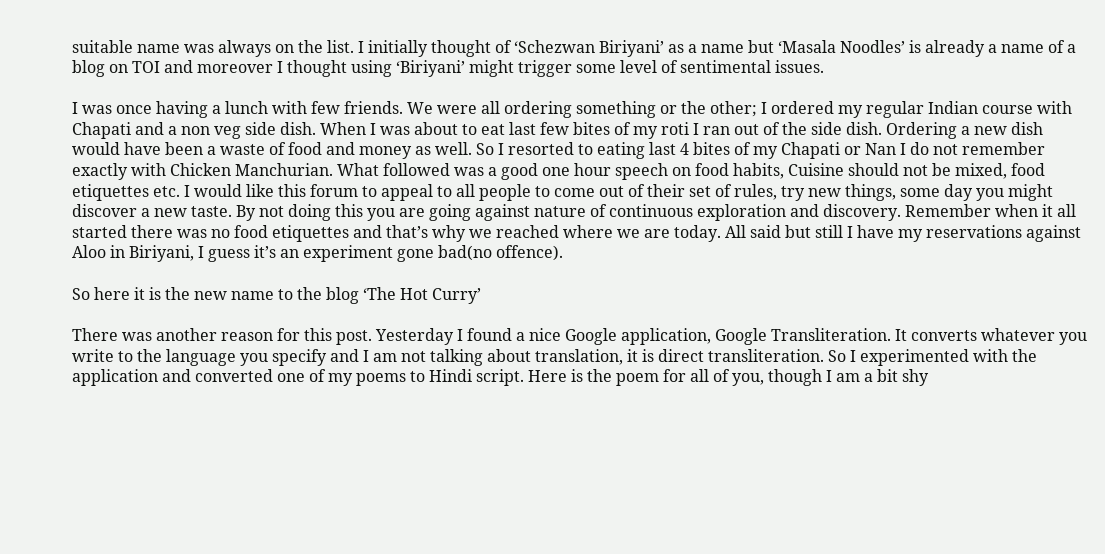suitable name was always on the list. I initially thought of ‘Schezwan Biriyani’ as a name but ‘Masala Noodles’ is already a name of a blog on TOI and moreover I thought using ‘Biriyani’ might trigger some level of sentimental issues.

I was once having a lunch with few friends. We were all ordering something or the other; I ordered my regular Indian course with Chapati and a non veg side dish. When I was about to eat last few bites of my roti I ran out of the side dish. Ordering a new dish would have been a waste of food and money as well. So I resorted to eating last 4 bites of my Chapati or Nan I do not remember exactly with Chicken Manchurian. What followed was a good one hour speech on food habits, Cuisine should not be mixed, food etiquettes etc. I would like this forum to appeal to all people to come out of their set of rules, try new things, some day you might discover a new taste. By not doing this you are going against nature of continuous exploration and discovery. Remember when it all started there was no food etiquettes and that’s why we reached where we are today. All said but still I have my reservations against Aloo in Biriyani, I guess it’s an experiment gone bad(no offence).

So here it is the new name to the blog ‘The Hot Curry’

There was another reason for this post. Yesterday I found a nice Google application, Google Transliteration. It converts whatever you write to the language you specify and I am not talking about translation, it is direct transliteration. So I experimented with the application and converted one of my poems to Hindi script. Here is the poem for all of you, though I am a bit shy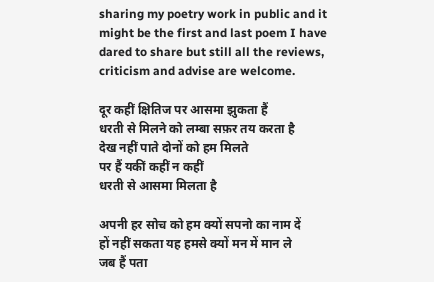sharing my poetry work in public and it might be the first and last poem I have dared to share but still all the reviews, criticism and advise are welcome.

दूर कहीं क्षितिज पर आसमा झुकता हैं
धरती से मिलने को लम्बा सफ़र तय करता है
देख नहीं पाते दोनों को हम मिलते
पर हैं यकीं कहीं न कहीं
धरती से आसमा मिलता है

अपनी हर सोच को हम क्यों सपनो का नाम दें
हों नहीं सकता यह हमसे क्यों मन में मान ले
जब हैं पता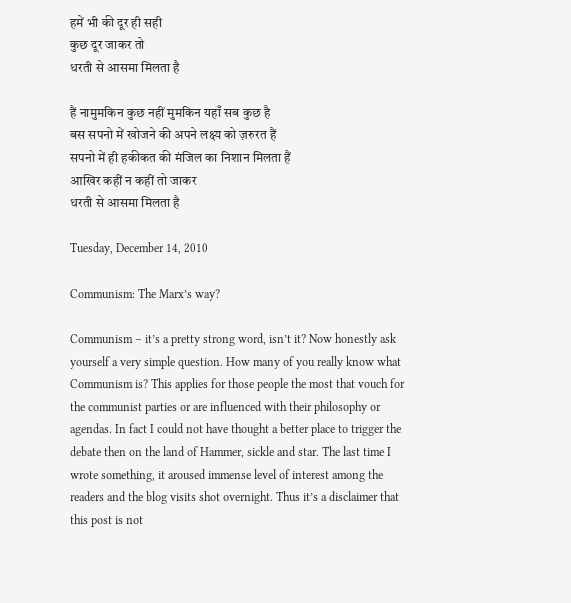हमें भी की दूर ही सही
कुछ दूर जाकर तो
धरती से आसमा मिलता है

हैं नामुमकिन कुछ नहीं मुमकिन यहाँ सब कुछ है
बस सपनो में खोजने की अपने लक्ष्य को ज़रुरत हैं
सपनो में ही हकीकत की मंजिल का निशान मिलता हैं
आखिर कहीं न कहीं तो जाकर
धरती से आसमा मिलता है

Tuesday, December 14, 2010

Communism: The Marx’s way?

Communism – it’s a pretty strong word, isn’t it? Now honestly ask yourself a very simple question. How many of you really know what Communism is? This applies for those people the most that vouch for the communist parties or are influenced with their philosophy or agendas. In fact I could not have thought a better place to trigger the debate then on the land of Hammer, sickle and star. The last time I wrote something, it aroused immense level of interest among the readers and the blog visits shot overnight. Thus it’s a disclaimer that this post is not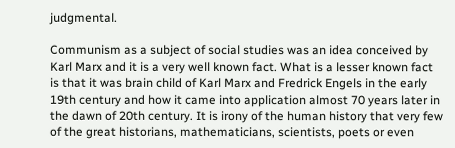judgmental.

Communism as a subject of social studies was an idea conceived by Karl Marx and it is a very well known fact. What is a lesser known fact is that it was brain child of Karl Marx and Fredrick Engels in the early 19th century and how it came into application almost 70 years later in the dawn of 20th century. It is irony of the human history that very few of the great historians, mathematicians, scientists, poets or even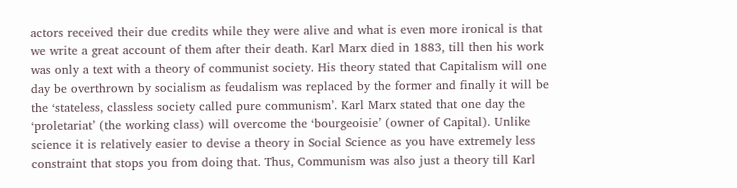actors received their due credits while they were alive and what is even more ironical is that we write a great account of them after their death. Karl Marx died in 1883, till then his work was only a text with a theory of communist society. His theory stated that Capitalism will one day be overthrown by socialism as feudalism was replaced by the former and finally it will be the ‘stateless, classless society called pure communism’. Karl Marx stated that one day the ‘proletariat’ (the working class) will overcome the ‘bourgeoisie’ (owner of Capital). Unlike science it is relatively easier to devise a theory in Social Science as you have extremely less constraint that stops you from doing that. Thus, Communism was also just a theory till Karl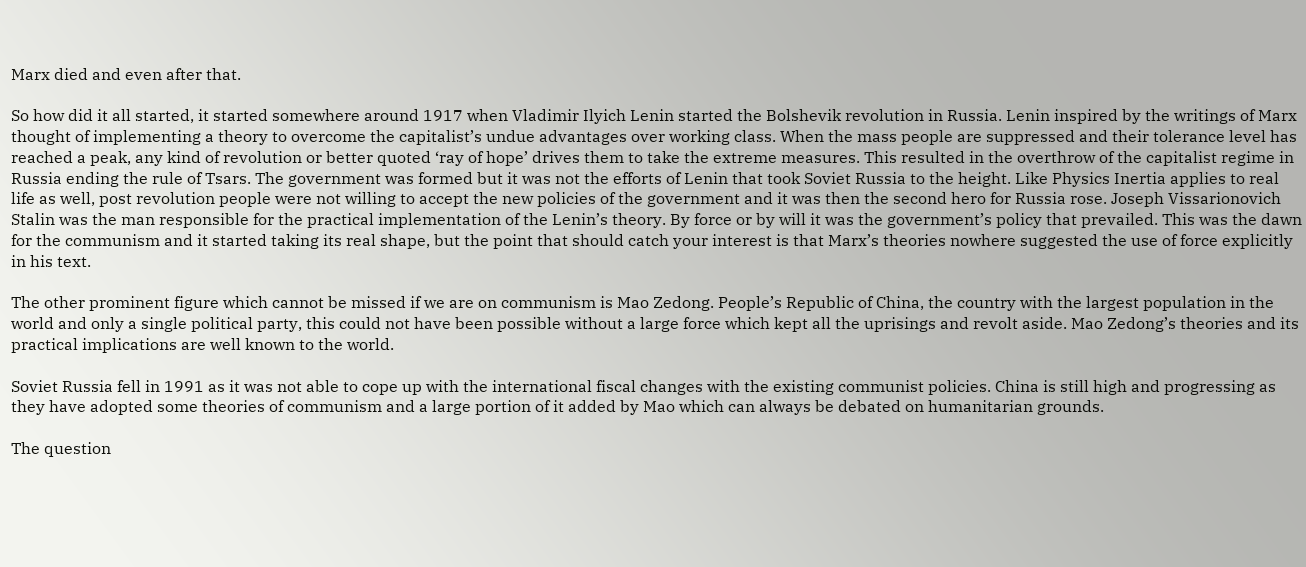Marx died and even after that.

So how did it all started, it started somewhere around 1917 when Vladimir Ilyich Lenin started the Bolshevik revolution in Russia. Lenin inspired by the writings of Marx thought of implementing a theory to overcome the capitalist’s undue advantages over working class. When the mass people are suppressed and their tolerance level has reached a peak, any kind of revolution or better quoted ‘ray of hope’ drives them to take the extreme measures. This resulted in the overthrow of the capitalist regime in Russia ending the rule of Tsars. The government was formed but it was not the efforts of Lenin that took Soviet Russia to the height. Like Physics Inertia applies to real life as well, post revolution people were not willing to accept the new policies of the government and it was then the second hero for Russia rose. Joseph Vissarionovich Stalin was the man responsible for the practical implementation of the Lenin’s theory. By force or by will it was the government’s policy that prevailed. This was the dawn for the communism and it started taking its real shape, but the point that should catch your interest is that Marx’s theories nowhere suggested the use of force explicitly in his text.

The other prominent figure which cannot be missed if we are on communism is Mao Zedong. People’s Republic of China, the country with the largest population in the world and only a single political party, this could not have been possible without a large force which kept all the uprisings and revolt aside. Mao Zedong’s theories and its practical implications are well known to the world.

Soviet Russia fell in 1991 as it was not able to cope up with the international fiscal changes with the existing communist policies. China is still high and progressing as they have adopted some theories of communism and a large portion of it added by Mao which can always be debated on humanitarian grounds.

The question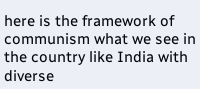here is the framework of communism what we see in the country like India with diverse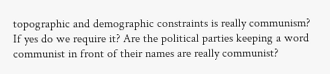topographic and demographic constraints is really communism? If yes do we require it? Are the political parties keeping a word communist in front of their names are really communist?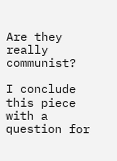Are they really communist?

I conclude this piece with a question for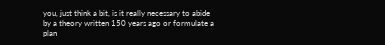you, just think a bit, is it really necessary to abide by a theory written 150 years ago or formulate a plan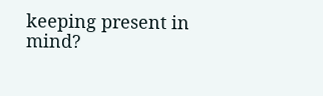keeping present in mind?